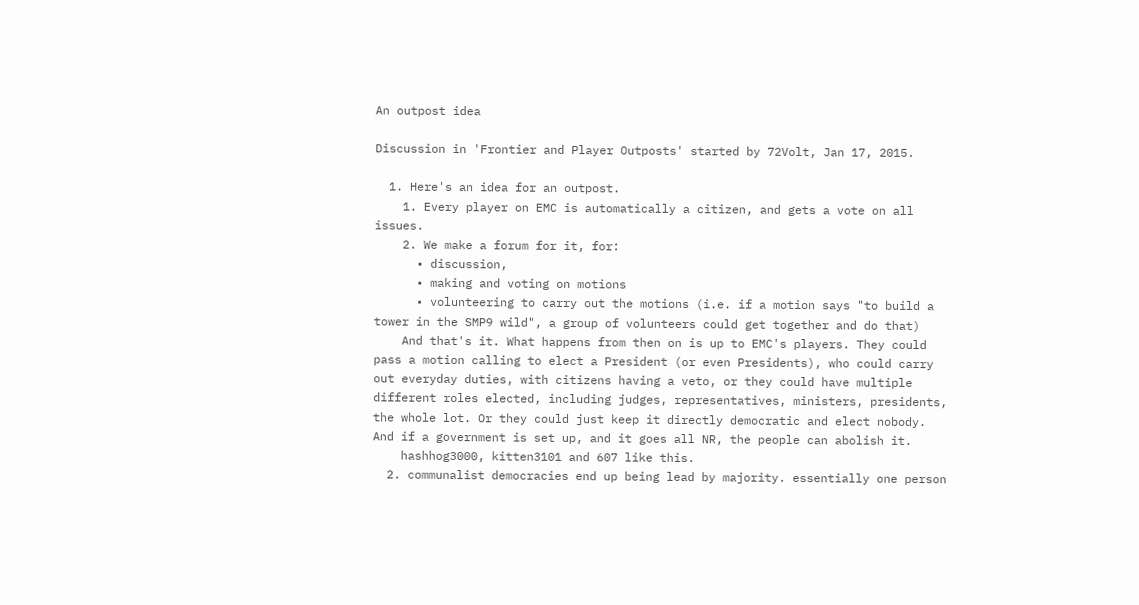An outpost idea

Discussion in 'Frontier and Player Outposts' started by 72Volt, Jan 17, 2015.

  1. Here's an idea for an outpost.
    1. Every player on EMC is automatically a citizen, and gets a vote on all issues.
    2. We make a forum for it, for:
      • discussion,
      • making and voting on motions
      • volunteering to carry out the motions (i.e. if a motion says "to build a tower in the SMP9 wild", a group of volunteers could get together and do that)
    And that's it. What happens from then on is up to EMC's players. They could pass a motion calling to elect a President (or even Presidents), who could carry out everyday duties, with citizens having a veto, or they could have multiple different roles elected, including judges, representatives, ministers, presidents, the whole lot. Or they could just keep it directly democratic and elect nobody. And if a government is set up, and it goes all NR, the people can abolish it.
    hashhog3000, kitten3101 and 607 like this.
  2. communalist democracies end up being lead by majority. essentially one person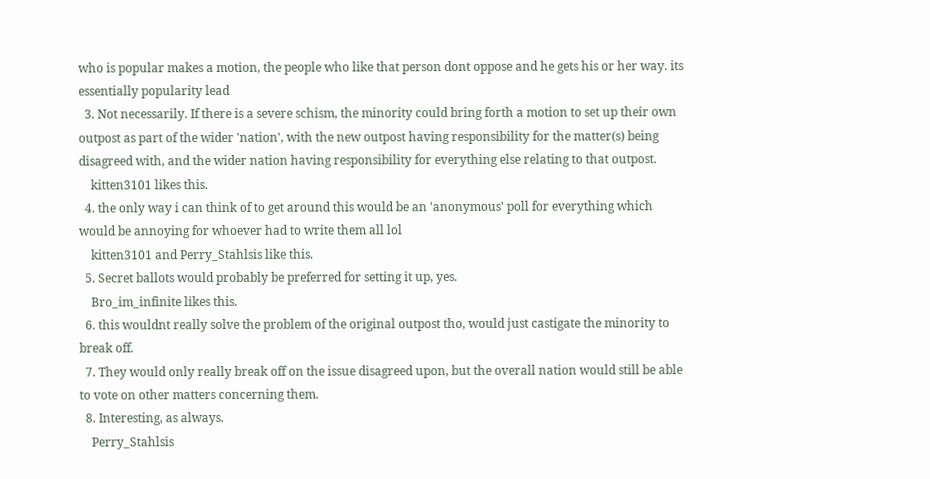who is popular makes a motion, the people who like that person dont oppose and he gets his or her way. its essentially popularity lead
  3. Not necessarily. If there is a severe schism, the minority could bring forth a motion to set up their own outpost as part of the wider 'nation', with the new outpost having responsibility for the matter(s) being disagreed with, and the wider nation having responsibility for everything else relating to that outpost.
    kitten3101 likes this.
  4. the only way i can think of to get around this would be an 'anonymous' poll for everything which would be annoying for whoever had to write them all lol
    kitten3101 and Perry_Stahlsis like this.
  5. Secret ballots would probably be preferred for setting it up, yes.
    Bro_im_infinite likes this.
  6. this wouldnt really solve the problem of the original outpost tho, would just castigate the minority to break off.
  7. They would only really break off on the issue disagreed upon, but the overall nation would still be able to vote on other matters concerning them.
  8. Interesting, as always.
    Perry_Stahlsis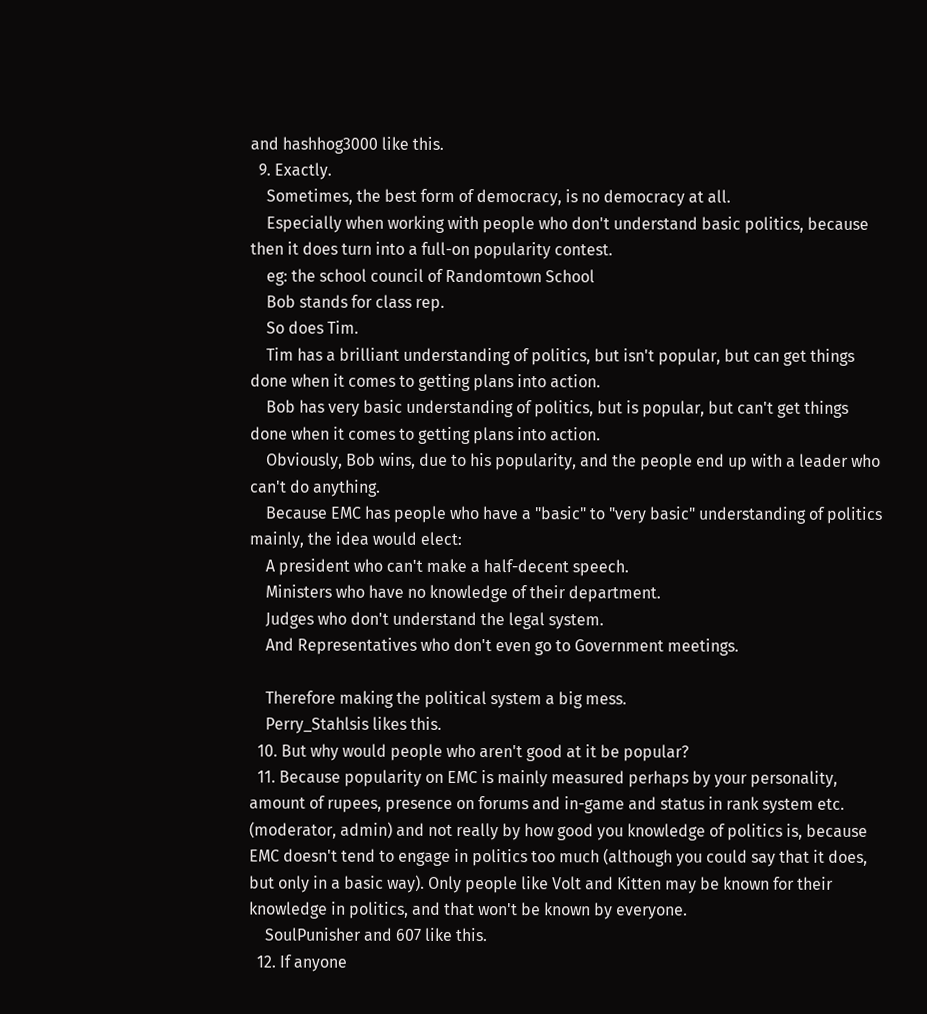and hashhog3000 like this.
  9. Exactly.
    Sometimes, the best form of democracy, is no democracy at all.
    Especially when working with people who don't understand basic politics, because then it does turn into a full-on popularity contest.
    eg: the school council of Randomtown School
    Bob stands for class rep.
    So does Tim.
    Tim has a brilliant understanding of politics, but isn't popular, but can get things done when it comes to getting plans into action.
    Bob has very basic understanding of politics, but is popular, but can't get things done when it comes to getting plans into action.
    Obviously, Bob wins, due to his popularity, and the people end up with a leader who can't do anything.
    Because EMC has people who have a "basic" to "very basic" understanding of politics mainly, the idea would elect:
    A president who can't make a half-decent speech.
    Ministers who have no knowledge of their department.
    Judges who don't understand the legal system.
    And Representatives who don't even go to Government meetings.

    Therefore making the political system a big mess.
    Perry_Stahlsis likes this.
  10. But why would people who aren't good at it be popular?
  11. Because popularity on EMC is mainly measured perhaps by your personality, amount of rupees, presence on forums and in-game and status in rank system etc. (moderator, admin) and not really by how good you knowledge of politics is, because EMC doesn't tend to engage in politics too much (although you could say that it does, but only in a basic way). Only people like Volt and Kitten may be known for their knowledge in politics, and that won't be known by everyone.
    SoulPunisher and 607 like this.
  12. If anyone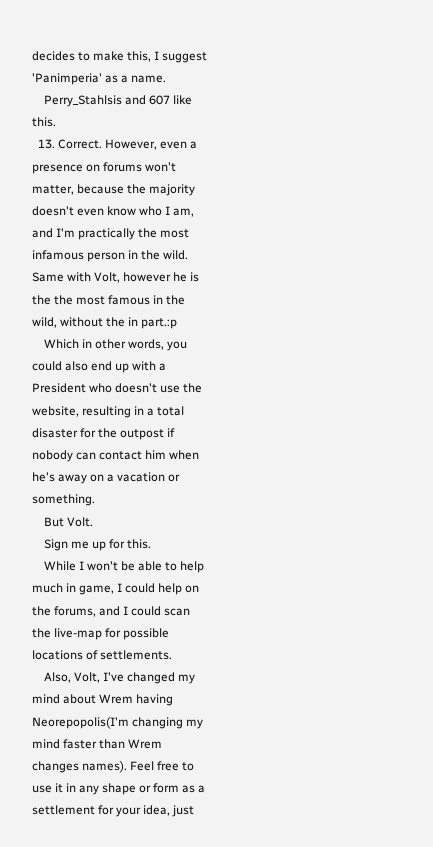decides to make this, I suggest 'Panimperia' as a name.
    Perry_Stahlsis and 607 like this.
  13. Correct. However, even a presence on forums won't matter, because the majority doesn't even know who I am, and I'm practically the most infamous person in the wild. Same with Volt, however he is the the most famous in the wild, without the in part.:p
    Which in other words, you could also end up with a President who doesn't use the website, resulting in a total disaster for the outpost if nobody can contact him when he's away on a vacation or something.
    But Volt.
    Sign me up for this.
    While I won't be able to help much in game, I could help on the forums, and I could scan the live-map for possible locations of settlements.
    Also, Volt, I've changed my mind about Wrem having Neorepopolis(I'm changing my mind faster than Wrem changes names). Feel free to use it in any shape or form as a settlement for your idea, just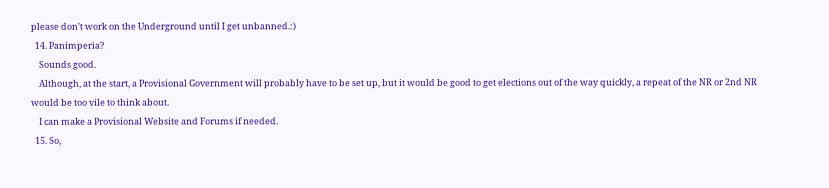please don't work on the Underground until I get unbanned.:)
  14. Panimperia?
    Sounds good.
    Although, at the start, a Provisional Government will probably have to be set up, but it would be good to get elections out of the way quickly, a repeat of the NR or 2nd NR would be too vile to think about.
    I can make a Provisional Website and Forums if needed.
  15. So,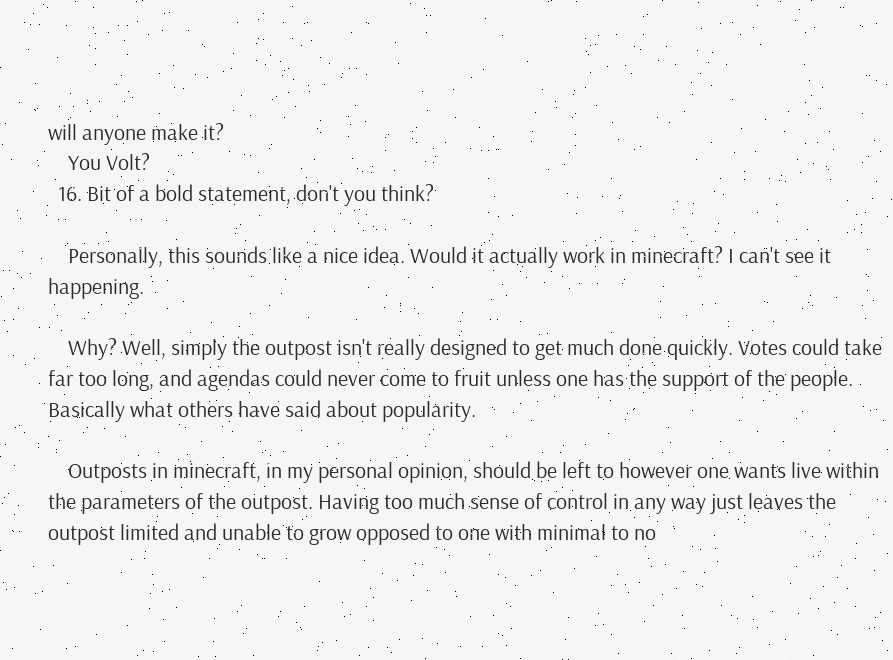will anyone make it?
    You Volt?
  16. Bit of a bold statement, don't you think?

    Personally, this sounds like a nice idea. Would it actually work in minecraft? I can't see it happening.

    Why? Well, simply the outpost isn't really designed to get much done quickly. Votes could take far too long, and agendas could never come to fruit unless one has the support of the people. Basically what others have said about popularity.

    Outposts in minecraft, in my personal opinion, should be left to however one wants live within the parameters of the outpost. Having too much sense of control in any way just leaves the outpost limited and unable to grow opposed to one with minimal to no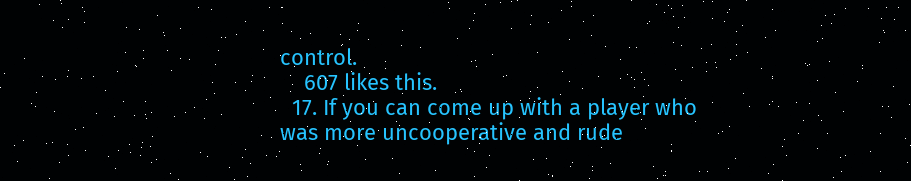control.
    607 likes this.
  17. If you can come up with a player who was more uncooperative and rude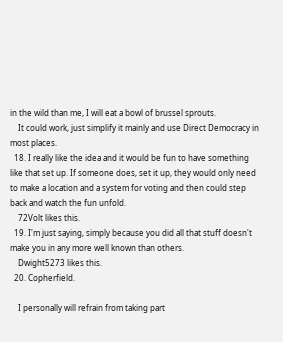in the wild than me, I will eat a bowl of brussel sprouts.
    It could work, just simplify it mainly and use Direct Democracy in most places.
  18. I really like the idea and it would be fun to have something like that set up. If someone does, set it up, they would only need to make a location and a system for voting and then could step back and watch the fun unfold.
    72Volt likes this.
  19. I'm just saying, simply because you did all that stuff doesn't make you in any more well known than others.
    Dwight5273 likes this.
  20. Copherfield.

    I personally will refrain from taking part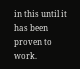in this until it has been proven to work.